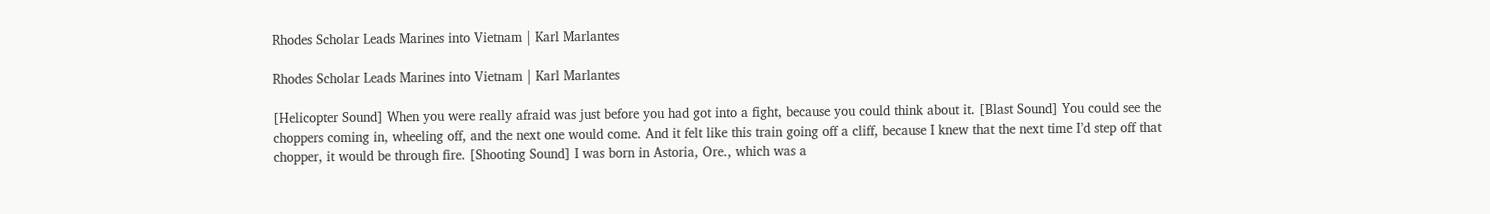Rhodes Scholar Leads Marines into Vietnam | Karl Marlantes

Rhodes Scholar Leads Marines into Vietnam | Karl Marlantes

[Helicopter Sound] When you were really afraid was just before you had got into a fight, because you could think about it. [Blast Sound] You could see the choppers coming in, wheeling off, and the next one would come. And it felt like this train going off a cliff, because I knew that the next time I’d step off that chopper, it would be through fire. [Shooting Sound] I was born in Astoria, Ore., which was a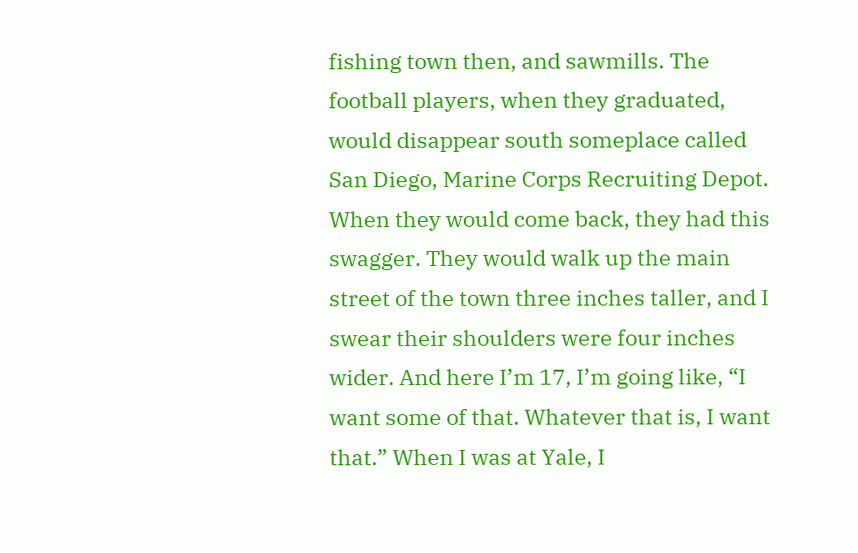fishing town then, and sawmills. The football players, when they graduated, would disappear south someplace called San Diego, Marine Corps Recruiting Depot. When they would come back, they had this swagger. They would walk up the main street of the town three inches taller, and I swear their shoulders were four inches wider. And here I’m 17, I’m going like, “I want some of that. Whatever that is, I want that.” When I was at Yale, I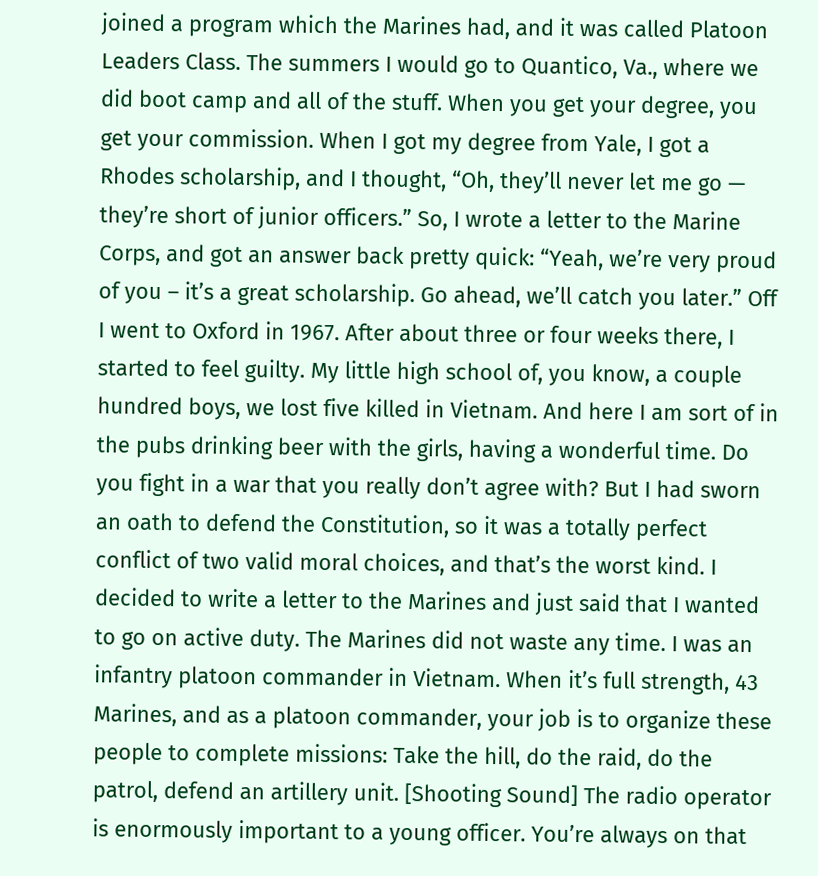joined a program which the Marines had, and it was called Platoon Leaders Class. The summers I would go to Quantico, Va., where we did boot camp and all of the stuff. When you get your degree, you get your commission. When I got my degree from Yale, I got a Rhodes scholarship, and I thought, “Oh, they’ll never let me go — they’re short of junior officers.” So, I wrote a letter to the Marine Corps, and got an answer back pretty quick: “Yeah, we’re very proud of you – it’s a great scholarship. Go ahead, we’ll catch you later.” Off I went to Oxford in 1967. After about three or four weeks there, I started to feel guilty. My little high school of, you know, a couple hundred boys, we lost five killed in Vietnam. And here I am sort of in the pubs drinking beer with the girls, having a wonderful time. Do you fight in a war that you really don’t agree with? But I had sworn an oath to defend the Constitution, so it was a totally perfect conflict of two valid moral choices, and that’s the worst kind. I decided to write a letter to the Marines and just said that I wanted to go on active duty. The Marines did not waste any time. I was an infantry platoon commander in Vietnam. When it’s full strength, 43 Marines, and as a platoon commander, your job is to organize these people to complete missions: Take the hill, do the raid, do the patrol, defend an artillery unit. [Shooting Sound] The radio operator is enormously important to a young officer. You’re always on that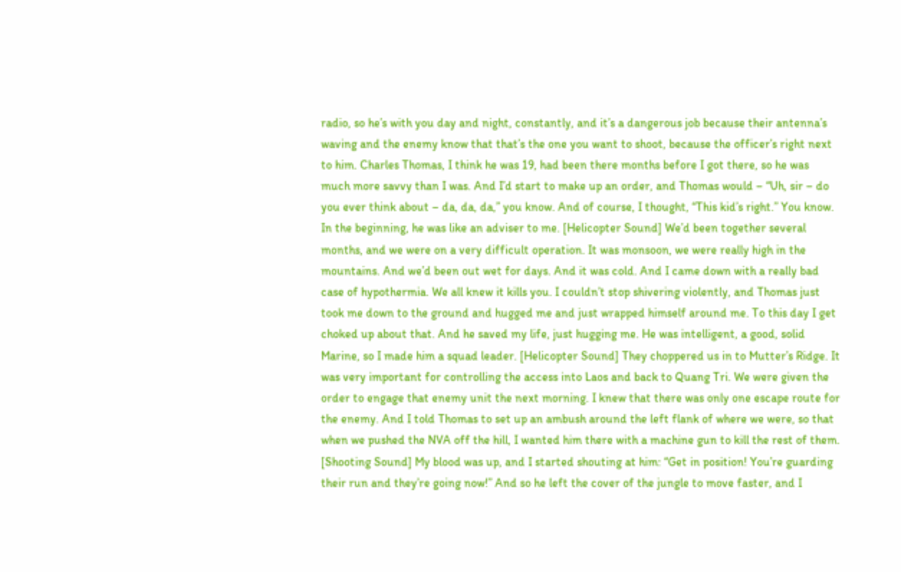radio, so he’s with you day and night, constantly, and it’s a dangerous job because their antenna’s waving and the enemy know that that’s the one you want to shoot, because the officer’s right next to him. Charles Thomas, I think he was 19, had been there months before I got there, so he was much more savvy than I was. And I’d start to make up an order, and Thomas would – “Uh, sir – do you ever think about – da, da, da,” you know. And of course, I thought, “This kid’s right.” You know. In the beginning, he was like an adviser to me. [Helicopter Sound] We’d been together several months, and we were on a very difficult operation. It was monsoon, we were really high in the mountains. And we’d been out wet for days. And it was cold. And I came down with a really bad case of hypothermia. We all knew it kills you. I couldn’t stop shivering violently, and Thomas just took me down to the ground and hugged me and just wrapped himself around me. To this day I get choked up about that. And he saved my life, just hugging me. He was intelligent, a good, solid Marine, so I made him a squad leader. [Helicopter Sound] They choppered us in to Mutter’s Ridge. It was very important for controlling the access into Laos and back to Quang Tri. We were given the order to engage that enemy unit the next morning. I knew that there was only one escape route for the enemy. And I told Thomas to set up an ambush around the left flank of where we were, so that when we pushed the NVA off the hill, I wanted him there with a machine gun to kill the rest of them. [Shooting Sound] My blood was up, and I started shouting at him: “Get in position! You’re guarding their run and they’re going now!” And so he left the cover of the jungle to move faster, and I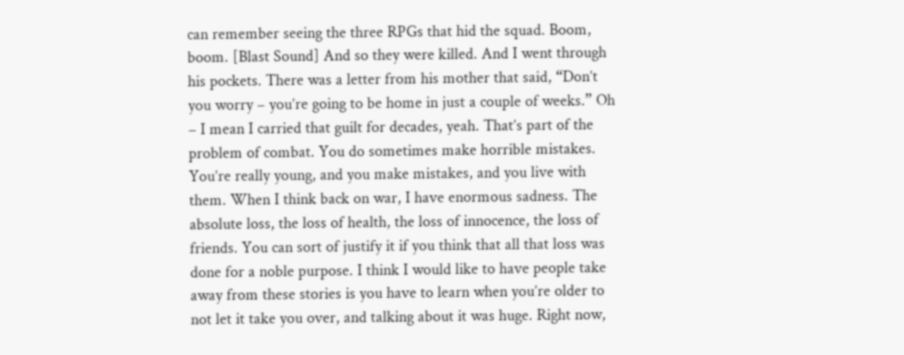can remember seeing the three RPGs that hid the squad. Boom, boom. [Blast Sound] And so they were killed. And I went through his pockets. There was a letter from his mother that said, “Don’t you worry – you’re going to be home in just a couple of weeks.” Oh – I mean I carried that guilt for decades, yeah. That’s part of the problem of combat. You do sometimes make horrible mistakes. You’re really young, and you make mistakes, and you live with them. When I think back on war, I have enormous sadness. The absolute loss, the loss of health, the loss of innocence, the loss of friends. You can sort of justify it if you think that all that loss was done for a noble purpose. I think I would like to have people take away from these stories is you have to learn when you’re older to not let it take you over, and talking about it was huge. Right now,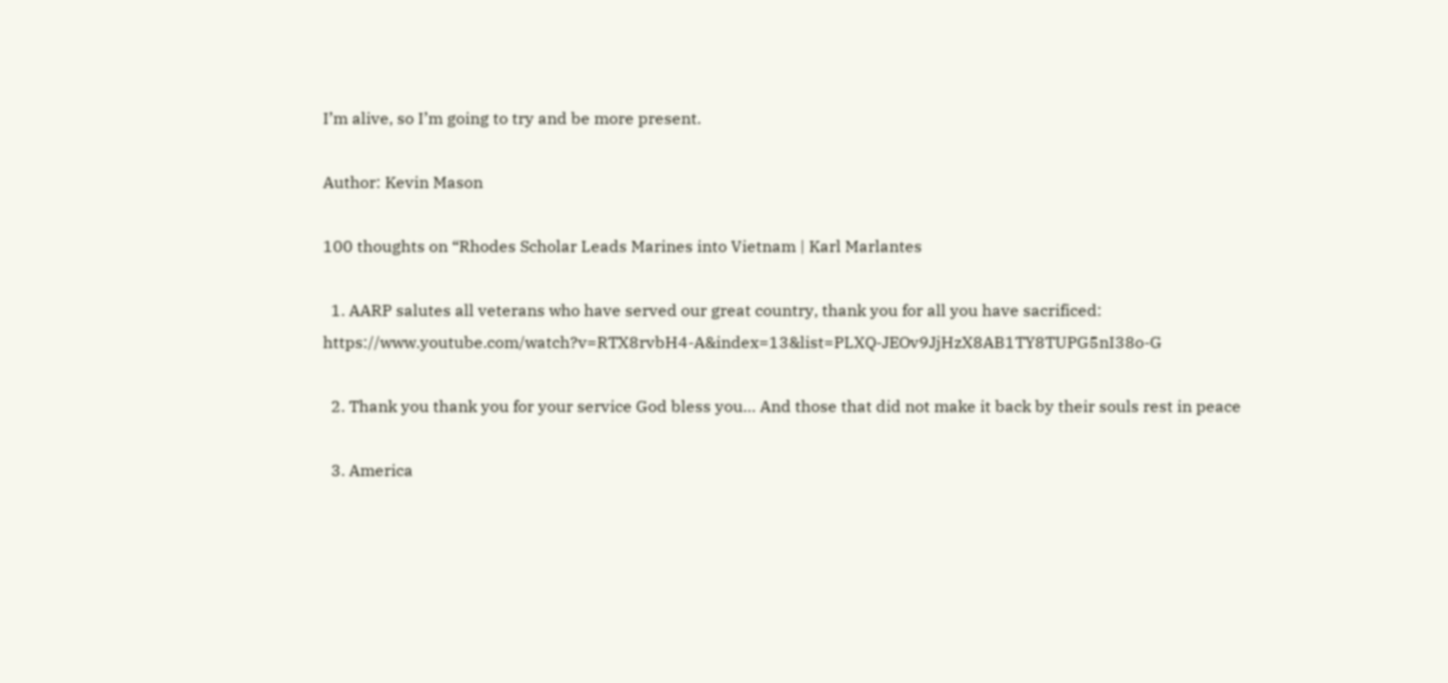I’m alive, so I’m going to try and be more present.

Author: Kevin Mason

100 thoughts on “Rhodes Scholar Leads Marines into Vietnam | Karl Marlantes

  1. AARP salutes all veterans who have served our great country, thank you for all you have sacrificed: https://www.youtube.com/watch?v=RTX8rvbH4-A&index=13&list=PLXQ-JEOv9JjHzX8AB1TY8TUPG5nI38o-G

  2. Thank you thank you for your service God bless you… And those that did not make it back by their souls rest in peace

  3. America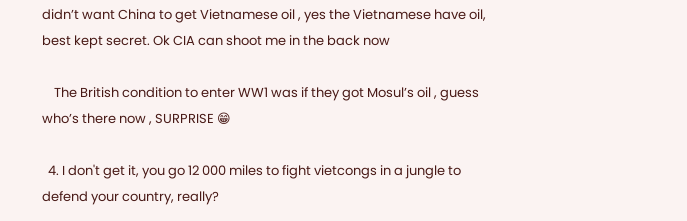didn’t want China to get Vietnamese oil , yes the Vietnamese have oil, best kept secret. Ok CIA can shoot me in the back now

    The British condition to enter WW1 was if they got Mosul’s oil , guess who’s there now , SURPRISE 😁

  4. I don't get it, you go 12 000 miles to fight vietcongs in a jungle to defend your country, really?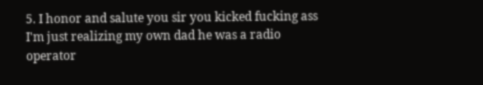5. I honor and salute you sir you kicked fucking ass I'm just realizing my own dad he was a radio operator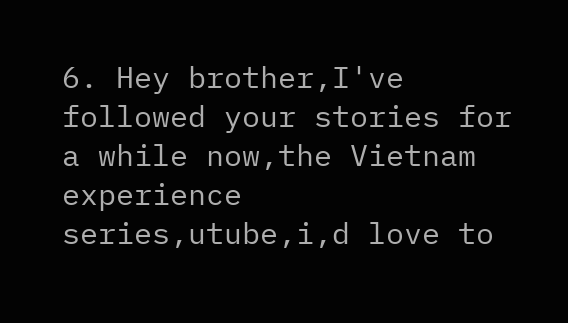6. Hey brother,I've followed your stories for a while now,the Vietnam experience series,utube,i,d love to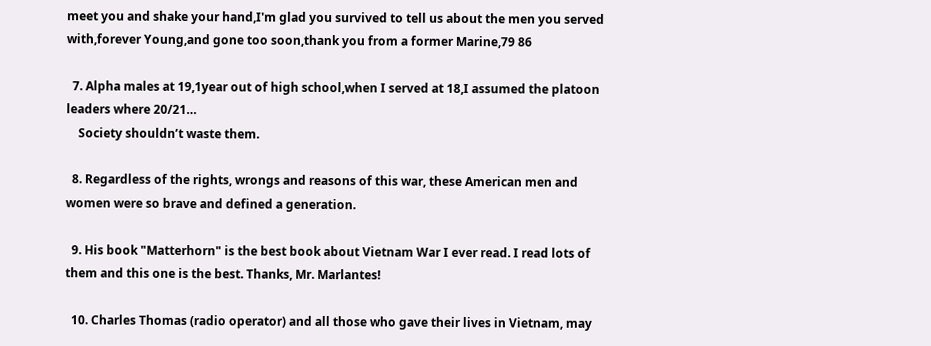meet you and shake your hand,I'm glad you survived to tell us about the men you served with,forever Young,and gone too soon,thank you from a former Marine,79 86

  7. Alpha males at 19,1year out of high school,when I served at 18,I assumed the platoon leaders where 20/21…
    Society shouldn’t waste them.

  8. Regardless of the rights, wrongs and reasons of this war, these American men and women were so brave and defined a generation.

  9. His book "Matterhorn" is the best book about Vietnam War I ever read. I read lots of them and this one is the best. Thanks, Mr. Marlantes!

  10. Charles Thomas (radio operator) and all those who gave their lives in Vietnam, may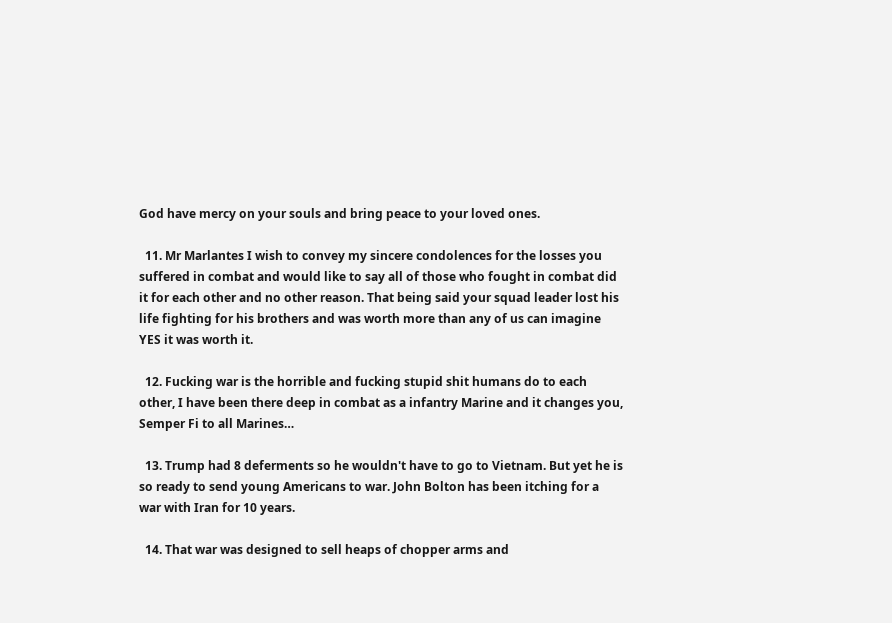God have mercy on your souls and bring peace to your loved ones.

  11. Mr Marlantes I wish to convey my sincere condolences for the losses you suffered in combat and would like to say all of those who fought in combat did it for each other and no other reason. That being said your squad leader lost his life fighting for his brothers and was worth more than any of us can imagine YES it was worth it.

  12. Fucking war is the horrible and fucking stupid shit humans do to each other, I have been there deep in combat as a infantry Marine and it changes you, Semper Fi to all Marines…

  13. Trump had 8 deferments so he wouldn't have to go to Vietnam. But yet he is so ready to send young Americans to war. John Bolton has been itching for a war with Iran for 10 years.

  14. That war was designed to sell heaps of chopper arms and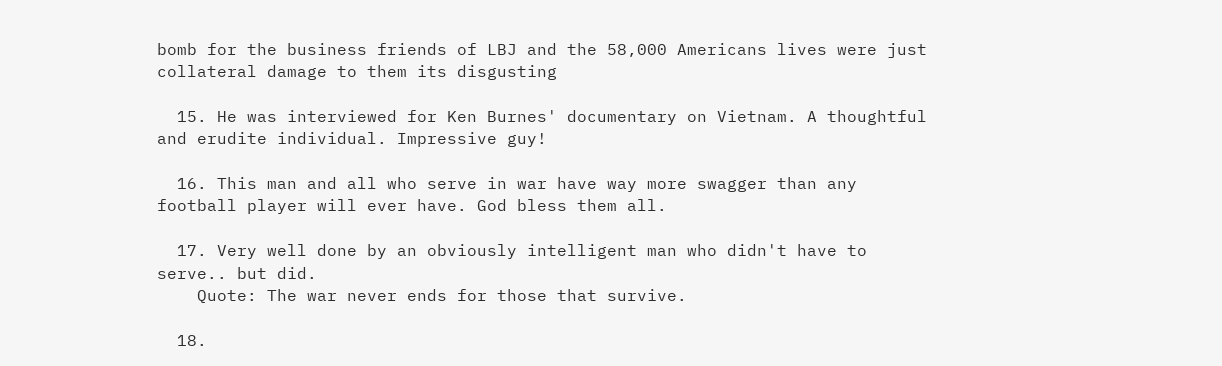bomb for the business friends of LBJ and the 58,000 Americans lives were just collateral damage to them its disgusting

  15. He was interviewed for Ken Burnes' documentary on Vietnam. A thoughtful and erudite individual. Impressive guy!

  16. This man and all who serve in war have way more swagger than any football player will ever have. God bless them all.

  17. Very well done by an obviously intelligent man who didn't have to serve.. but did.
    Quote: The war never ends for those that survive.

  18.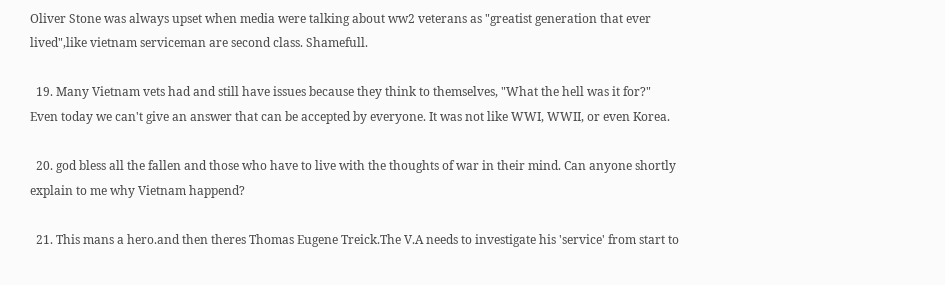Oliver Stone was always upset when media were talking about ww2 veterans as "greatist generation that ever lived",like vietnam serviceman are second class. Shamefull.

  19. Many Vietnam vets had and still have issues because they think to themselves, "What the hell was it for?" Even today we can't give an answer that can be accepted by everyone. It was not like WWI, WWII, or even Korea.

  20. god bless all the fallen and those who have to live with the thoughts of war in their mind. Can anyone shortly explain to me why Vietnam happend?

  21. This mans a hero.and then theres Thomas Eugene Treick.The V.A needs to investigate his 'service' from start to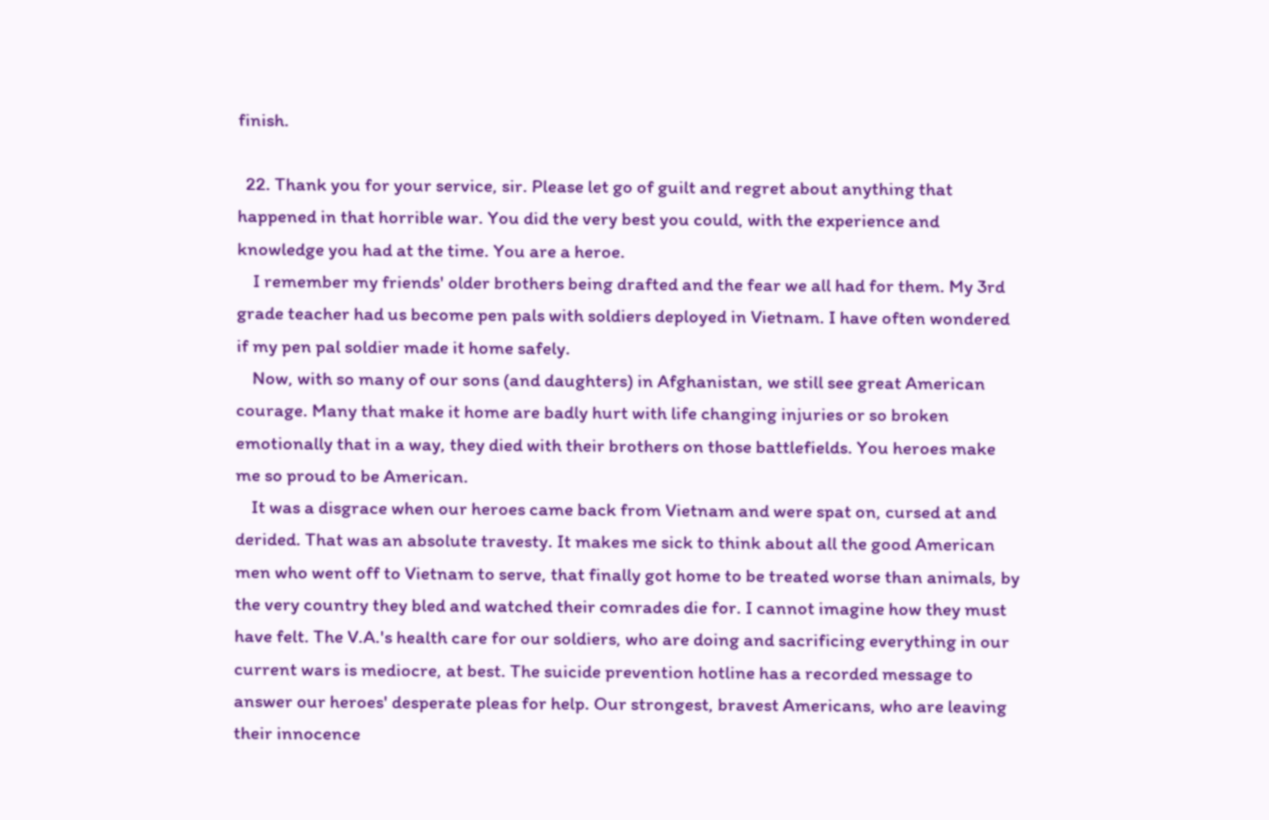finish.

  22. Thank you for your service, sir. Please let go of guilt and regret about anything that happened in that horrible war. You did the very best you could, with the experience and knowledge you had at the time. You are a heroe.
    I remember my friends' older brothers being drafted and the fear we all had for them. My 3rd grade teacher had us become pen pals with soldiers deployed in Vietnam. I have often wondered if my pen pal soldier made it home safely.
    Now, with so many of our sons (and daughters) in Afghanistan, we still see great American courage. Many that make it home are badly hurt with life changing injuries or so broken emotionally that in a way, they died with their brothers on those battlefields. You heroes make me so proud to be American.
    It was a disgrace when our heroes came back from Vietnam and were spat on, cursed at and derided. That was an absolute travesty. It makes me sick to think about all the good American men who went off to Vietnam to serve, that finally got home to be treated worse than animals, by the very country they bled and watched their comrades die for. I cannot imagine how they must have felt. The V.A.'s health care for our soldiers, who are doing and sacrificing everything in our current wars is mediocre, at best. The suicide prevention hotline has a recorded message to answer our heroes' desperate pleas for help. Our strongest, bravest Americans, who are leaving their innocence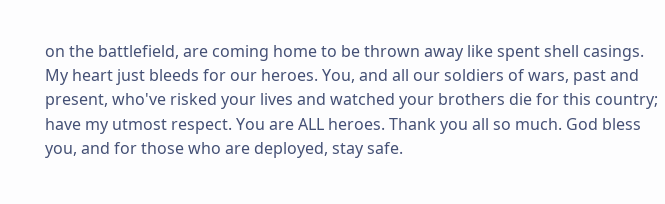on the battlefield, are coming home to be thrown away like spent shell casings. My heart just bleeds for our heroes. You, and all our soldiers of wars, past and present, who've risked your lives and watched your brothers die for this country; have my utmost respect. You are ALL heroes. Thank you all so much. God bless you, and for those who are deployed, stay safe.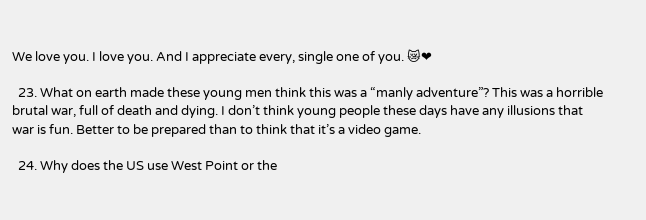We love you. I love you. And I appreciate every, single one of you. 😿❤

  23. What on earth made these young men think this was a “manly adventure”? This was a horrible brutal war, full of death and dying. I don’t think young people these days have any illusions that war is fun. Better to be prepared than to think that it’s a video game.

  24. Why does the US use West Point or the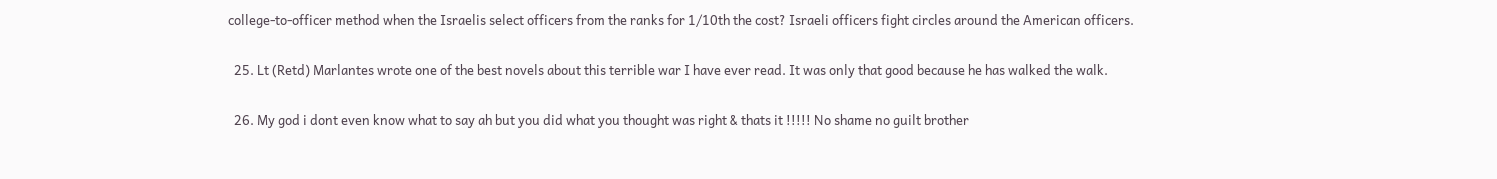college-to-officer method when the Israelis select officers from the ranks for 1/10th the cost? Israeli officers fight circles around the American officers.

  25. Lt (Retd) Marlantes wrote one of the best novels about this terrible war I have ever read. It was only that good because he has walked the walk.

  26. My god i dont even know what to say ah but you did what you thought was right & thats it !!!!! No shame no guilt brother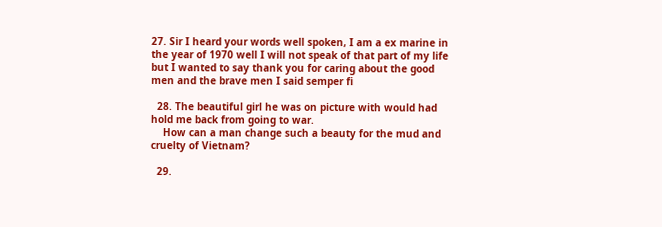27. Sir I heard your words well spoken, I am a ex marine in the year of 1970 well I will not speak of that part of my life but I wanted to say thank you for caring about the good men and the brave men I said semper fi

  28. The beautiful girl he was on picture with would had hold me back from going to war.
    How can a man change such a beauty for the mud and cruelty of Vietnam?

  29.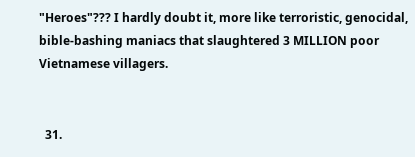"Heroes"??? I hardly doubt it, more like terroristic, genocidal, bible-bashing maniacs that slaughtered 3 MILLION poor Vietnamese villagers.


  31.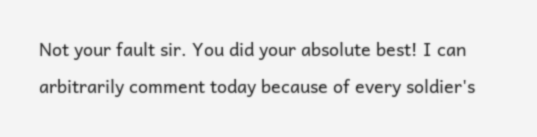Not your fault sir. You did your absolute best! I can arbitrarily comment today because of every soldier's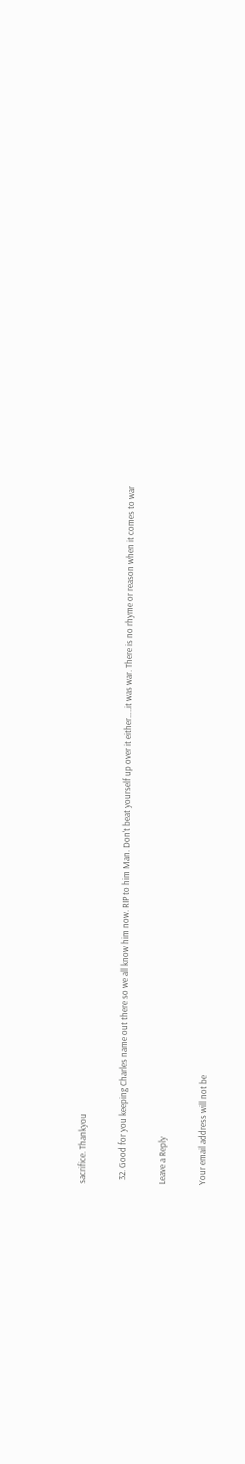sacrifice. Thankyou

  32. Good for you keeping Charles name out there so we all know him now. RIP to him Man. Don't beat yourself up over it either…..it was war. There is no rhyme or reason when it comes to war

Leave a Reply

Your email address will not be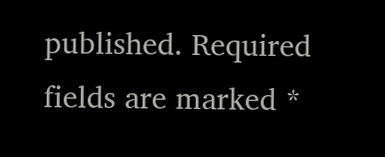published. Required fields are marked *